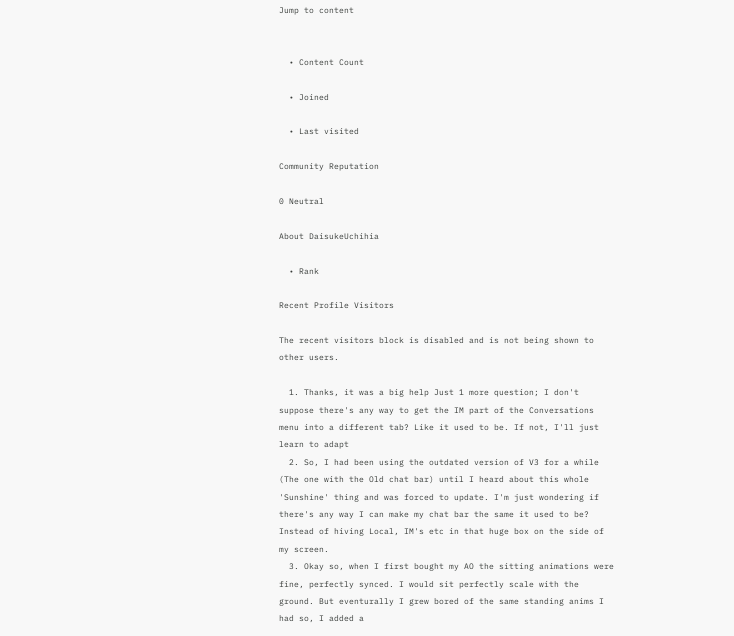Jump to content


  • Content Count

  • Joined

  • Last visited

Community Reputation

0 Neutral

About DaisukeUchihia

  • Rank

Recent Profile Visitors

The recent visitors block is disabled and is not being shown to other users.

  1. Thanks, it was a big help Just 1 more question; I don't suppose there's any way to get the IM part of the Conversations menu into a different tab? Like it used to be. If not, I'll just learn to adapt
  2. So, I had been using the outdated version of V3 for a while (The one with the Old chat bar) until I heard about this whole 'Sunshine' thing and was forced to update. I'm just wondering if there's any way I can make my chat bar the same it used to be? Instead of hiving Local, IM's etc in that huge box on the side of my screen.
  3. Okay so, when I first bought my AO the sitting animations were fine, perfectly synced. I would sit perfectly scale with the ground. But eventurally I grew bored of the same standing anims I had so, I added a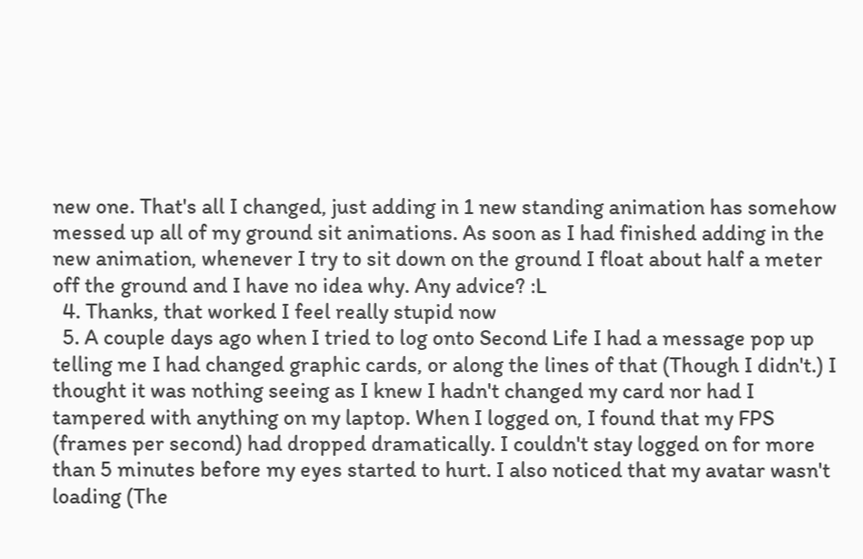new one. That's all I changed, just adding in 1 new standing animation has somehow messed up all of my ground sit animations. As soon as I had finished adding in the new animation, whenever I try to sit down on the ground I float about half a meter off the ground and I have no idea why. Any advice? :L
  4. Thanks, that worked I feel really stupid now
  5. A couple days ago when I tried to log onto Second Life I had a message pop up telling me I had changed graphic cards, or along the lines of that (Though I didn't.) I thought it was nothing seeing as I knew I hadn't changed my card nor had I tampered with anything on my laptop. When I logged on, I found that my FPS (frames per second) had dropped dramatically. I couldn't stay logged on for more than 5 minutes before my eyes started to hurt. I also noticed that my avatar wasn't loading (The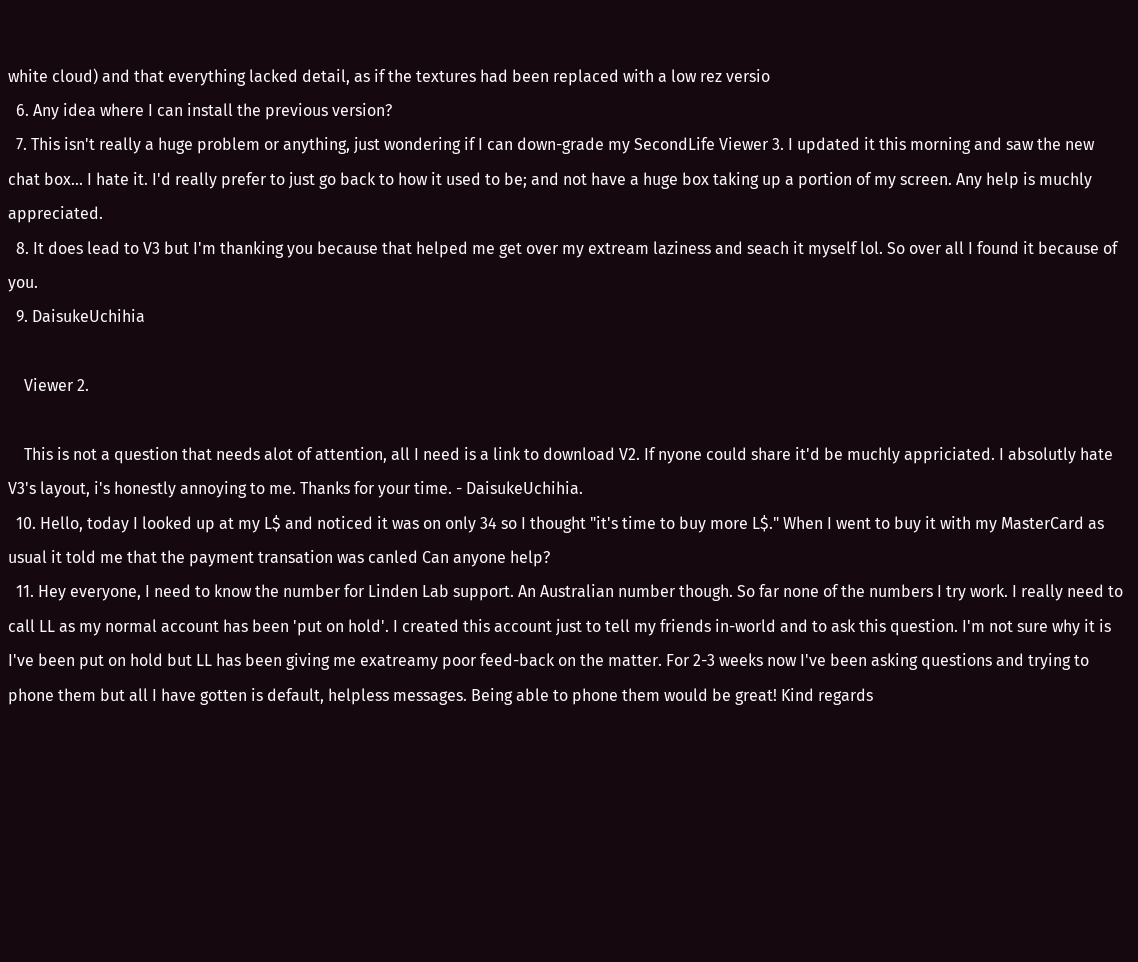white cloud) and that everything lacked detail, as if the textures had been replaced with a low rez versio
  6. Any idea where I can install the previous version?
  7. This isn't really a huge problem or anything, just wondering if I can down-grade my SecondLife Viewer 3. I updated it this morning and saw the new chat box... I hate it. I'd really prefer to just go back to how it used to be; and not have a huge box taking up a portion of my screen. Any help is muchly appreciated.
  8. It does lead to V3 but I'm thanking you because that helped me get over my extream laziness and seach it myself lol. So over all I found it because of you.
  9. DaisukeUchihia

    Viewer 2.

    This is not a question that needs alot of attention, all I need is a link to download V2. If nyone could share it'd be muchly appriciated. I absolutly hate V3's layout, i's honestly annoying to me. Thanks for your time. - DaisukeUchihia.
  10. Hello, today I looked up at my L$ and noticed it was on only 34 so I thought "it's time to buy more L$." When I went to buy it with my MasterCard as usual it told me that the payment transation was canled Can anyone help?
  11. Hey everyone, I need to know the number for Linden Lab support. An Australian number though. So far none of the numbers I try work. I really need to call LL as my normal account has been 'put on hold'. I created this account just to tell my friends in-world and to ask this question. I'm not sure why it is I've been put on hold but LL has been giving me exatreamy poor feed-back on the matter. For 2-3 weeks now I've been asking questions and trying to phone them but all I have gotten is default, helpless messages. Being able to phone them would be great! Kind regards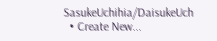SasukeUchihia/DaisukeUch
  • Create New...